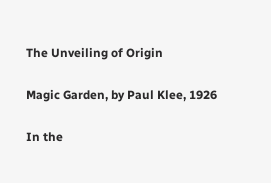The Unveiling of Origin

Magic Garden, by Paul Klee, 1926

In the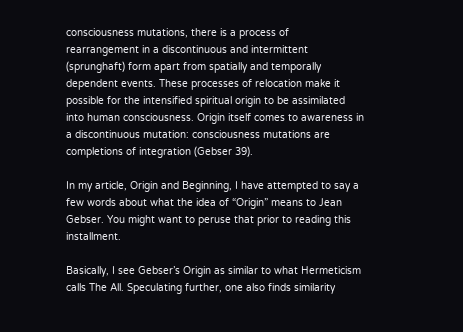consciousness mutations, there is a process of rearrangement in a discontinuous and intermittent (sprunghaft) form apart from spatially and temporally dependent events. These processes of relocation make it possible for the intensified spiritual origin to be assimilated into human consciousness. Origin itself comes to awareness in a discontinuous mutation: consciousness mutations are completions of integration (Gebser 39).

In my article, Origin and Beginning, I have attempted to say a few words about what the idea of “Origin” means to Jean Gebser. You might want to peruse that prior to reading this installment.

Basically, I see Gebser’s Origin as similar to what Hermeticism calls The All. Speculating further, one also finds similarity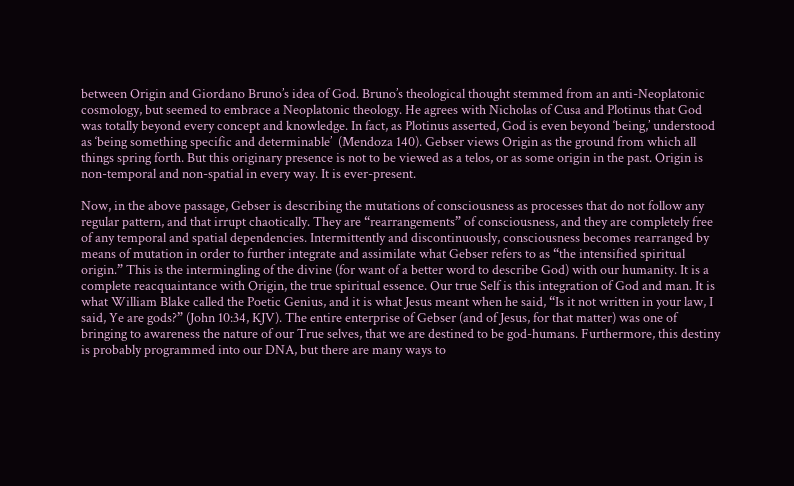between Origin and Giordano Bruno’s idea of God. Bruno’s theological thought stemmed from an anti-Neoplatonic cosmology, but seemed to embrace a Neoplatonic theology. He agrees with Nicholas of Cusa and Plotinus that God was totally beyond every concept and knowledge. In fact, as Plotinus asserted, God is even beyond ‘being,’ understood as ‘being something specific and determinable’  (Mendoza 140). Gebser views Origin as the ground from which all things spring forth. But this originary presence is not to be viewed as a telos, or as some origin in the past. Origin is non-temporal and non-spatial in every way. It is ever-present.

Now, in the above passage, Gebser is describing the mutations of consciousness as processes that do not follow any regular pattern, and that irrupt chaotically. They are “rearrangements” of consciousness, and they are completely free of any temporal and spatial dependencies. Intermittently and discontinuously, consciousness becomes rearranged by means of mutation in order to further integrate and assimilate what Gebser refers to as “the intensified spiritual origin.” This is the intermingling of the divine (for want of a better word to describe God) with our humanity. It is a complete reacquaintance with Origin, the true spiritual essence. Our true Self is this integration of God and man. It is what William Blake called the Poetic Genius, and it is what Jesus meant when he said, “Is it not written in your law, I said, Ye are gods?” (John 10:34, KJV). The entire enterprise of Gebser (and of Jesus, for that matter) was one of bringing to awareness the nature of our True selves, that we are destined to be god-humans. Furthermore, this destiny is probably programmed into our DNA, but there are many ways to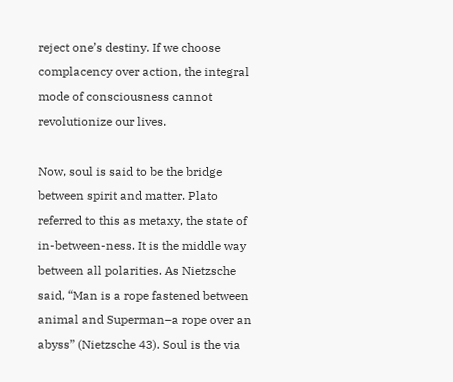reject one’s destiny. If we choose complacency over action, the integral mode of consciousness cannot revolutionize our lives.

Now, soul is said to be the bridge between spirit and matter. Plato referred to this as metaxy, the state of in-between-ness. It is the middle way between all polarities. As Nietzsche said, “Man is a rope fastened between animal and Superman–a rope over an abyss” (Nietzsche 43). Soul is the via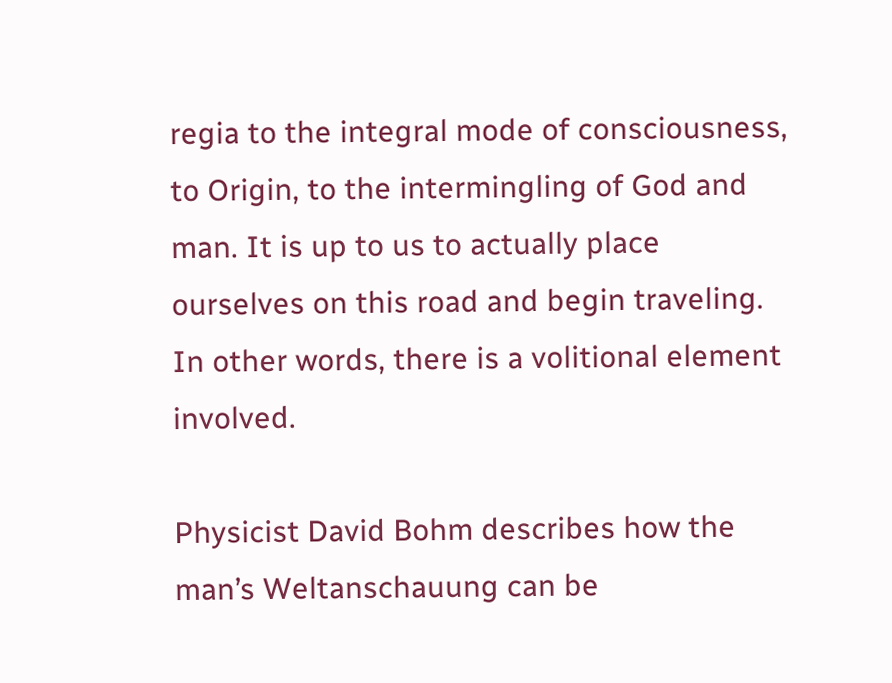regia to the integral mode of consciousness, to Origin, to the intermingling of God and man. It is up to us to actually place ourselves on this road and begin traveling. In other words, there is a volitional element involved.

Physicist David Bohm describes how the man’s Weltanschauung can be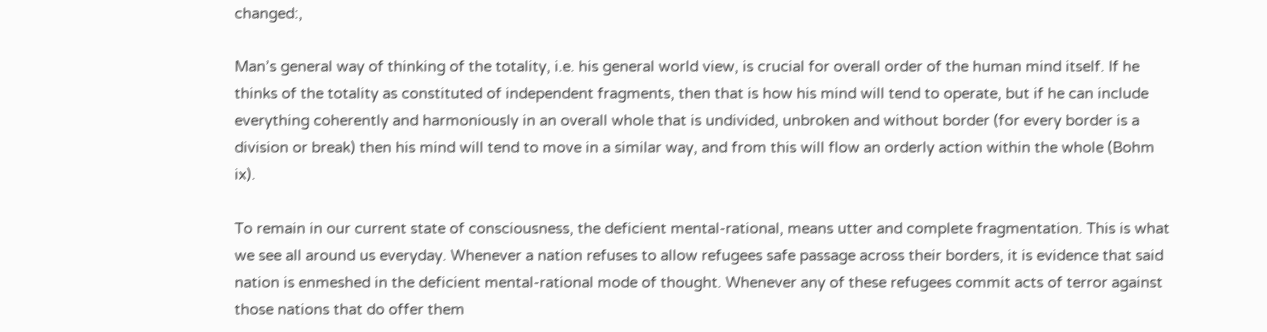changed:,

Man’s general way of thinking of the totality, i.e. his general world view, is crucial for overall order of the human mind itself. If he thinks of the totality as constituted of independent fragments, then that is how his mind will tend to operate, but if he can include everything coherently and harmoniously in an overall whole that is undivided, unbroken and without border (for every border is a division or break) then his mind will tend to move in a similar way, and from this will flow an orderly action within the whole (Bohm ix).

To remain in our current state of consciousness, the deficient mental-rational, means utter and complete fragmentation. This is what we see all around us everyday. Whenever a nation refuses to allow refugees safe passage across their borders, it is evidence that said nation is enmeshed in the deficient mental-rational mode of thought. Whenever any of these refugees commit acts of terror against those nations that do offer them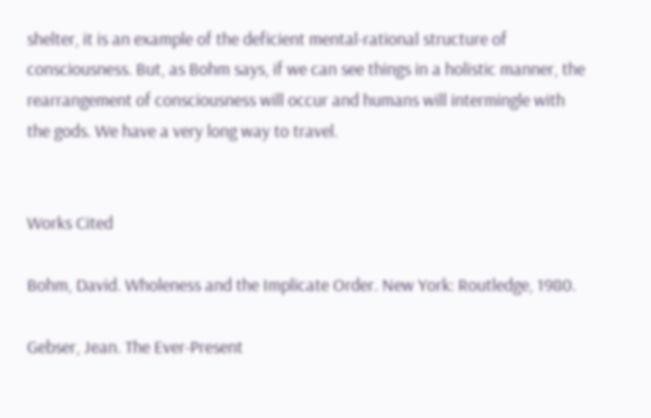shelter, it is an example of the deficient mental-rational structure of consciousness. But, as Bohm says, if we can see things in a holistic manner, the rearrangement of consciousness will occur and humans will intermingle with the gods. We have a very long way to travel.


Works Cited

Bohm, David. Wholeness and the Implicate Order. New York: Routledge, 1980.

Gebser, Jean. The Ever-Present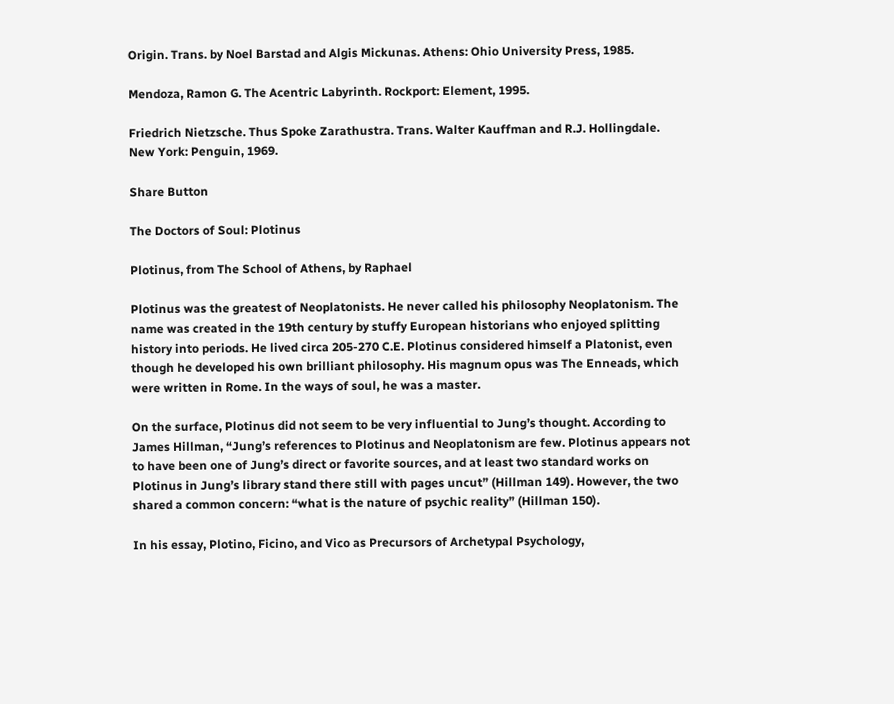Origin. Trans. by Noel Barstad and Algis Mickunas. Athens: Ohio University Press, 1985.

Mendoza, Ramon G. The Acentric Labyrinth. Rockport: Element, 1995.

Friedrich Nietzsche. Thus Spoke Zarathustra. Trans. Walter Kauffman and R.J. Hollingdale. New York: Penguin, 1969.

Share Button

The Doctors of Soul: Plotinus

Plotinus, from The School of Athens, by Raphael

Plotinus was the greatest of Neoplatonists. He never called his philosophy Neoplatonism. The name was created in the 19th century by stuffy European historians who enjoyed splitting history into periods. He lived circa 205-270 C.E. Plotinus considered himself a Platonist, even though he developed his own brilliant philosophy. His magnum opus was The Enneads, which were written in Rome. In the ways of soul, he was a master.

On the surface, Plotinus did not seem to be very influential to Jung’s thought. According to James Hillman, “Jung’s references to Plotinus and Neoplatonism are few. Plotinus appears not to have been one of Jung’s direct or favorite sources, and at least two standard works on Plotinus in Jung’s library stand there still with pages uncut” (Hillman 149). However, the two shared a common concern: “what is the nature of psychic reality” (Hillman 150).

In his essay, Plotino, Ficino, and Vico as Precursors of Archetypal Psychology,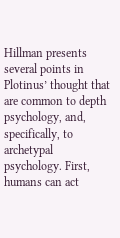Hillman presents several points in Plotinus’ thought that are common to depth psychology, and, specifically, to archetypal psychology. First, humans can act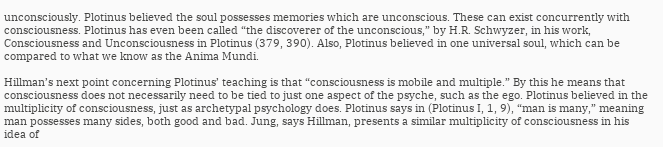unconsciously. Plotinus believed the soul possesses memories which are unconscious. These can exist concurrently with consciousness. Plotinus has even been called “the discoverer of the unconscious,” by H.R. Schwyzer, in his work, Consciousness and Unconsciousness in Plotinus (379, 390). Also, Plotinus believed in one universal soul, which can be compared to what we know as the Anima Mundi.

Hillman’s next point concerning Plotinus’ teaching is that “consciousness is mobile and multiple.” By this he means that consciousness does not necessarily need to be tied to just one aspect of the psyche, such as the ego. Plotinus believed in the multiplicity of consciousness, just as archetypal psychology does. Plotinus says in (Plotinus I, 1, 9), “man is many,” meaning man possesses many sides, both good and bad. Jung, says Hillman, presents a similar multiplicity of consciousness in his idea of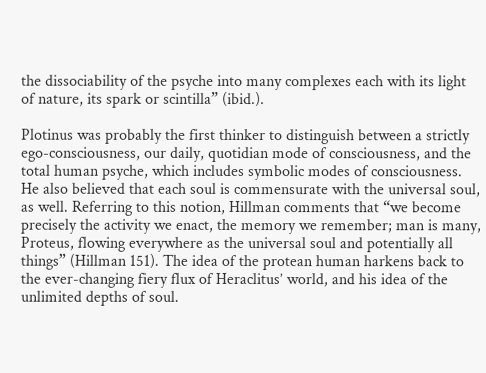the dissociability of the psyche into many complexes each with its light of nature, its spark or scintilla” (ibid.).

Plotinus was probably the first thinker to distinguish between a strictly ego-consciousness, our daily, quotidian mode of consciousness, and the total human psyche, which includes symbolic modes of consciousness. He also believed that each soul is commensurate with the universal soul, as well. Referring to this notion, Hillman comments that “we become precisely the activity we enact, the memory we remember; man is many, Proteus, flowing everywhere as the universal soul and potentially all things” (Hillman 151). The idea of the protean human harkens back to the ever-changing fiery flux of Heraclitus’ world, and his idea of the unlimited depths of soul.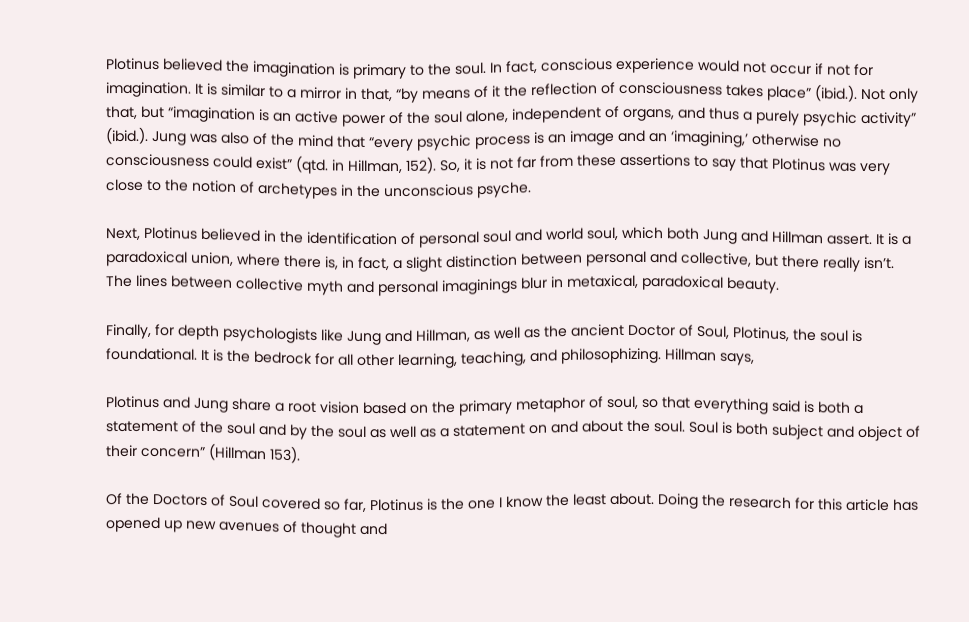Plotinus believed the imagination is primary to the soul. In fact, conscious experience would not occur if not for imagination. It is similar to a mirror in that, “by means of it the reflection of consciousness takes place” (ibid.). Not only that, but “imagination is an active power of the soul alone, independent of organs, and thus a purely psychic activity” (ibid.). Jung was also of the mind that “every psychic process is an image and an ‘imagining,’ otherwise no consciousness could exist” (qtd. in Hillman, 152). So, it is not far from these assertions to say that Plotinus was very close to the notion of archetypes in the unconscious psyche.

Next, Plotinus believed in the identification of personal soul and world soul, which both Jung and Hillman assert. It is a paradoxical union, where there is, in fact, a slight distinction between personal and collective, but there really isn’t. The lines between collective myth and personal imaginings blur in metaxical, paradoxical beauty.

Finally, for depth psychologists like Jung and Hillman, as well as the ancient Doctor of Soul, Plotinus, the soul is foundational. It is the bedrock for all other learning, teaching, and philosophizing. Hillman says,

Plotinus and Jung share a root vision based on the primary metaphor of soul, so that everything said is both a statement of the soul and by the soul as well as a statement on and about the soul. Soul is both subject and object of their concern” (Hillman 153).

Of the Doctors of Soul covered so far, Plotinus is the one I know the least about. Doing the research for this article has opened up new avenues of thought and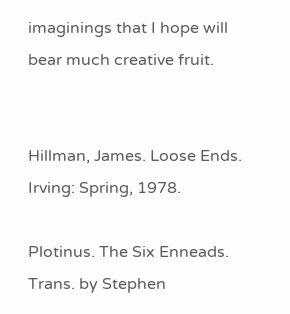imaginings that I hope will bear much creative fruit.


Hillman, James. Loose Ends. Irving: Spring, 1978.

Plotinus. The Six Enneads. Trans. by Stephen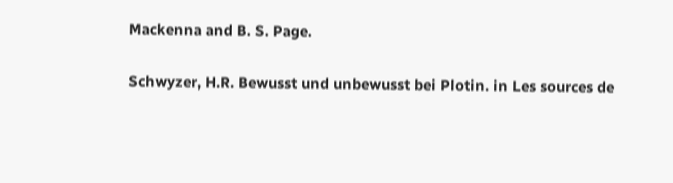Mackenna and B. S. Page.

Schwyzer, H.R. Bewusst und unbewusst bei Plotin. in Les sources de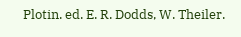Plotin. ed. E. R. Dodds, W. Theiler.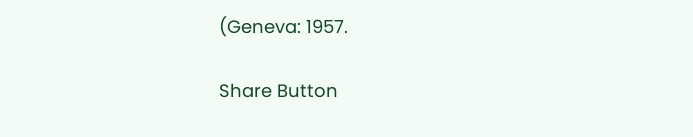(Geneva: 1957.

Share Button